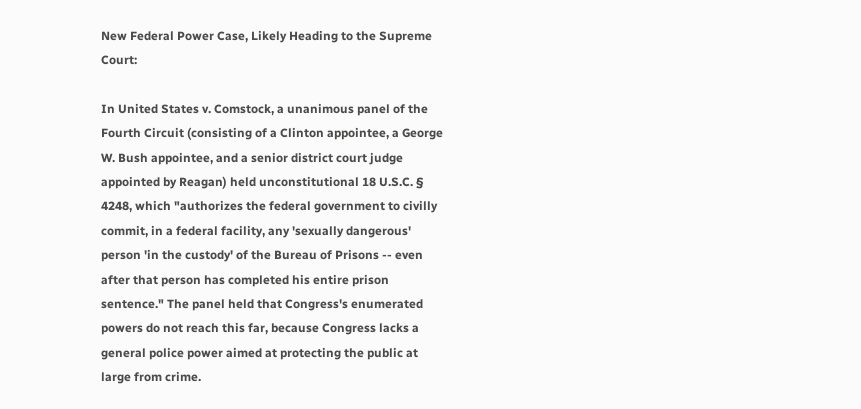New Federal Power Case, Likely Heading to the Supreme Court:

In United States v. Comstock, a unanimous panel of the Fourth Circuit (consisting of a Clinton appointee, a George W. Bush appointee, and a senior district court judge appointed by Reagan) held unconstitutional 18 U.S.C. § 4248, which "authorizes the federal government to civilly commit, in a federal facility, any 'sexually dangerous' person 'in the custody' of the Bureau of Prisons -- even after that person has completed his entire prison sentence." The panel held that Congress's enumerated powers do not reach this far, because Congress lacks a general police power aimed at protecting the public at large from crime.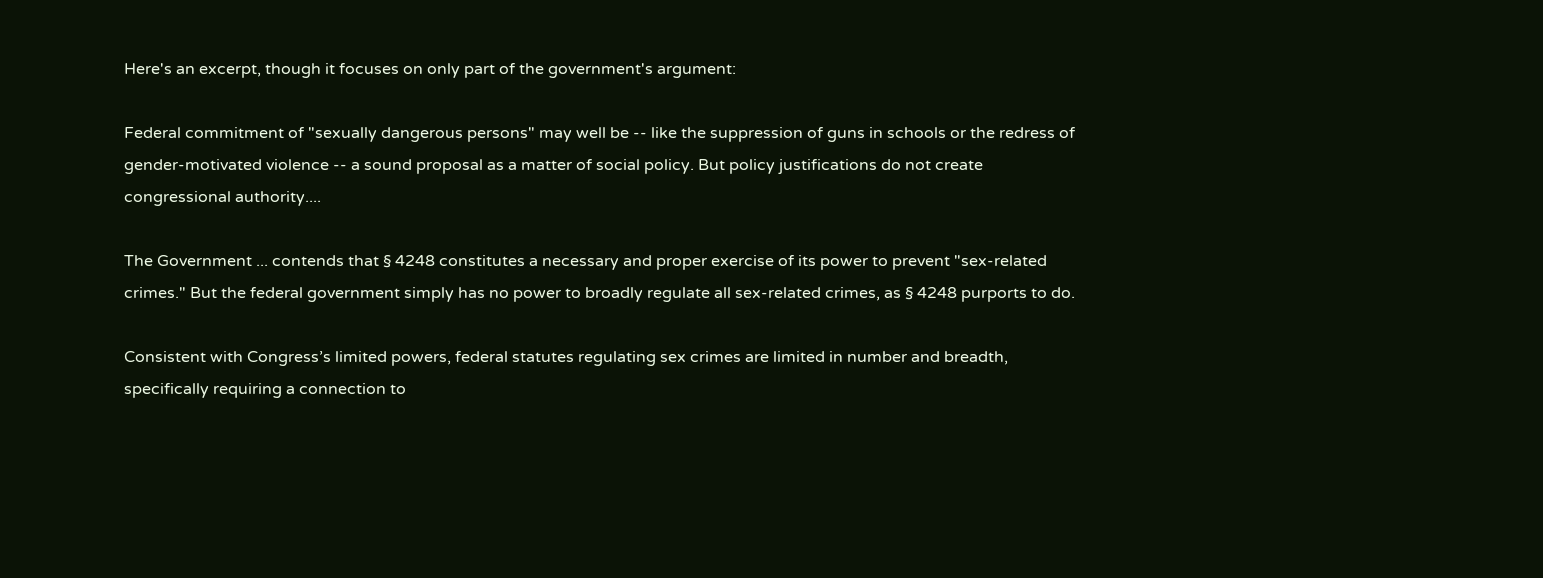Here's an excerpt, though it focuses on only part of the government's argument:

Federal commitment of "sexually dangerous persons" may well be -- like the suppression of guns in schools or the redress of gender-motivated violence -- a sound proposal as a matter of social policy. But policy justifications do not create congressional authority....

The Government ... contends that § 4248 constitutes a necessary and proper exercise of its power to prevent "sex-related crimes." But the federal government simply has no power to broadly regulate all sex-related crimes, as § 4248 purports to do.

Consistent with Congress’s limited powers, federal statutes regulating sex crimes are limited in number and breadth, specifically requiring a connection to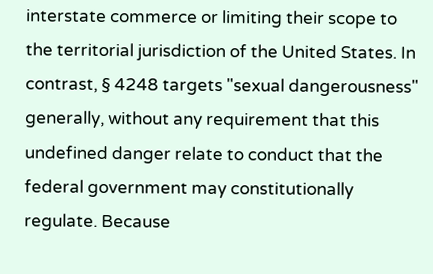interstate commerce or limiting their scope to the territorial jurisdiction of the United States. In contrast, § 4248 targets "sexual dangerousness" generally, without any requirement that this undefined danger relate to conduct that the federal government may constitutionally regulate. Because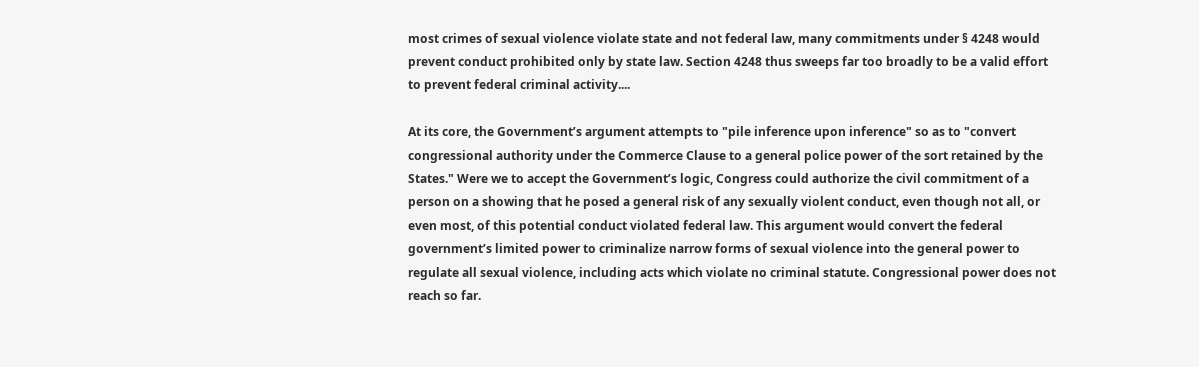most crimes of sexual violence violate state and not federal law, many commitments under § 4248 would prevent conduct prohibited only by state law. Section 4248 thus sweeps far too broadly to be a valid effort to prevent federal criminal activity....

At its core, the Government’s argument attempts to "pile inference upon inference" so as to "convert congressional authority under the Commerce Clause to a general police power of the sort retained by the States." Were we to accept the Government’s logic, Congress could authorize the civil commitment of a person on a showing that he posed a general risk of any sexually violent conduct, even though not all, or even most, of this potential conduct violated federal law. This argument would convert the federal government’s limited power to criminalize narrow forms of sexual violence into the general power to regulate all sexual violence, including acts which violate no criminal statute. Congressional power does not reach so far.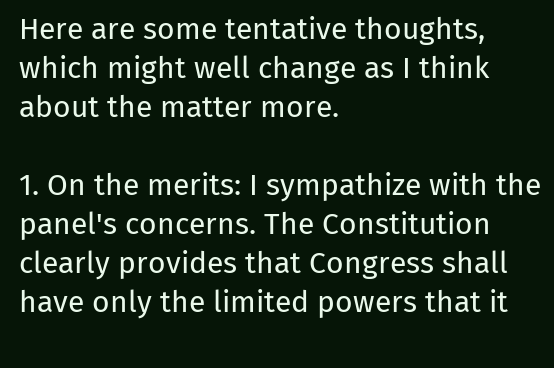Here are some tentative thoughts, which might well change as I think about the matter more.

1. On the merits: I sympathize with the panel's concerns. The Constitution clearly provides that Congress shall have only the limited powers that it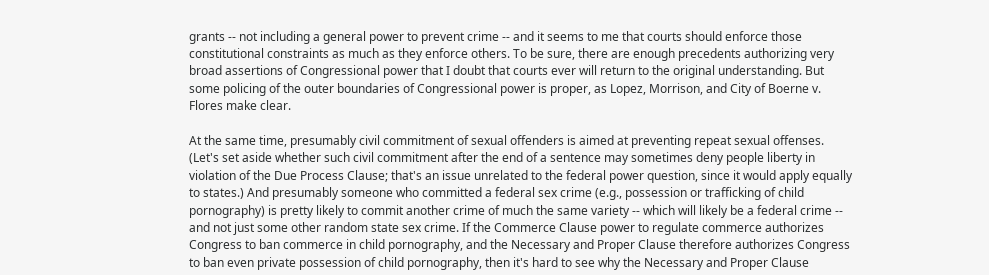grants -- not including a general power to prevent crime -- and it seems to me that courts should enforce those constitutional constraints as much as they enforce others. To be sure, there are enough precedents authorizing very broad assertions of Congressional power that I doubt that courts ever will return to the original understanding. But some policing of the outer boundaries of Congressional power is proper, as Lopez, Morrison, and City of Boerne v. Flores make clear.

At the same time, presumably civil commitment of sexual offenders is aimed at preventing repeat sexual offenses. (Let's set aside whether such civil commitment after the end of a sentence may sometimes deny people liberty in violation of the Due Process Clause; that's an issue unrelated to the federal power question, since it would apply equally to states.) And presumably someone who committed a federal sex crime (e.g., possession or trafficking of child pornography) is pretty likely to commit another crime of much the same variety -- which will likely be a federal crime -- and not just some other random state sex crime. If the Commerce Clause power to regulate commerce authorizes Congress to ban commerce in child pornography, and the Necessary and Proper Clause therefore authorizes Congress to ban even private possession of child pornography, then it's hard to see why the Necessary and Proper Clause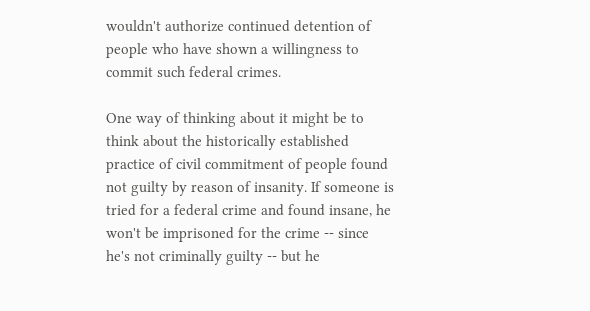wouldn't authorize continued detention of people who have shown a willingness to commit such federal crimes.

One way of thinking about it might be to think about the historically established practice of civil commitment of people found not guilty by reason of insanity. If someone is tried for a federal crime and found insane, he won't be imprisoned for the crime -- since he's not criminally guilty -- but he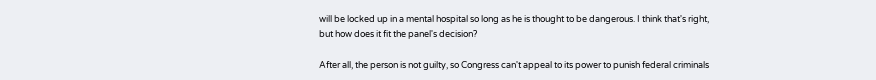will be locked up in a mental hospital so long as he is thought to be dangerous. I think that's right, but how does it fit the panel's decision?

After all, the person is not guilty, so Congress can't appeal to its power to punish federal criminals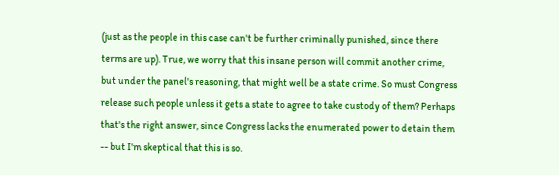(just as the people in this case can't be further criminally punished, since there terms are up). True, we worry that this insane person will commit another crime, but under the panel's reasoning, that might well be a state crime. So must Congress release such people unless it gets a state to agree to take custody of them? Perhaps that's the right answer, since Congress lacks the enumerated power to detain them -- but I'm skeptical that this is so.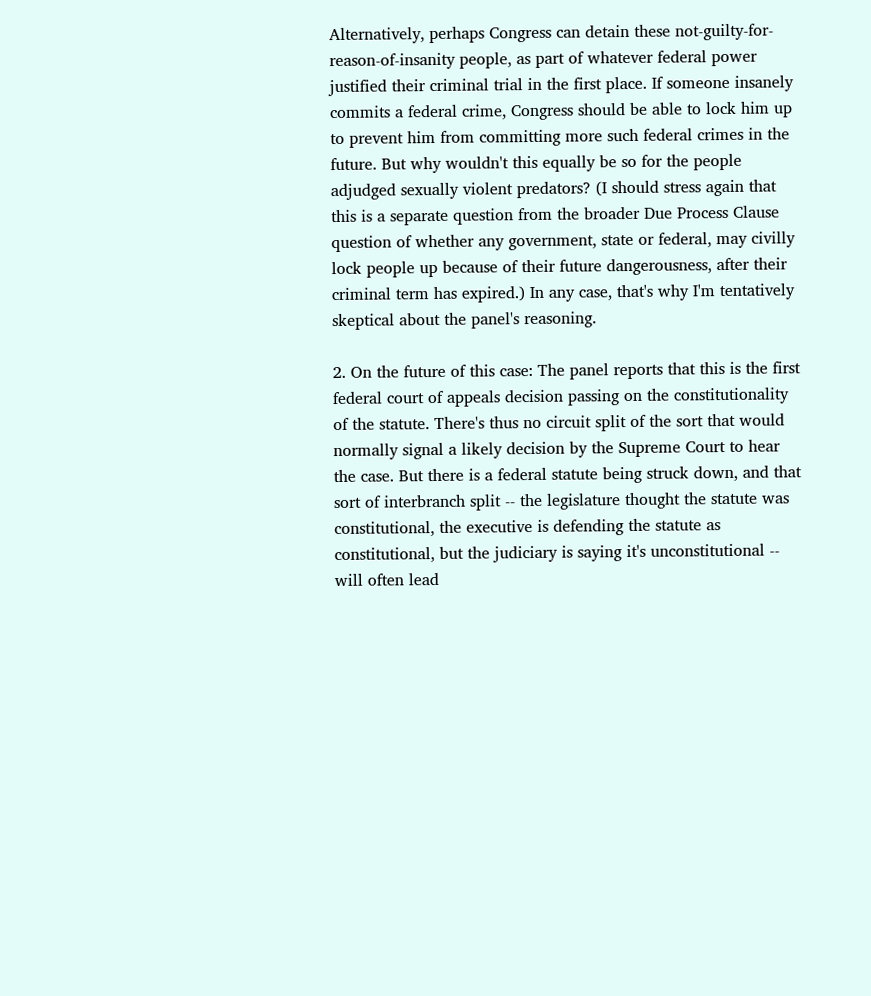Alternatively, perhaps Congress can detain these not-guilty-for-reason-of-insanity people, as part of whatever federal power justified their criminal trial in the first place. If someone insanely commits a federal crime, Congress should be able to lock him up to prevent him from committing more such federal crimes in the future. But why wouldn't this equally be so for the people adjudged sexually violent predators? (I should stress again that this is a separate question from the broader Due Process Clause question of whether any government, state or federal, may civilly lock people up because of their future dangerousness, after their criminal term has expired.) In any case, that's why I'm tentatively skeptical about the panel's reasoning.

2. On the future of this case: The panel reports that this is the first federal court of appeals decision passing on the constitutionality of the statute. There's thus no circuit split of the sort that would normally signal a likely decision by the Supreme Court to hear the case. But there is a federal statute being struck down, and that sort of interbranch split -- the legislature thought the statute was constitutional, the executive is defending the statute as constitutional, but the judiciary is saying it's unconstitutional -- will often lead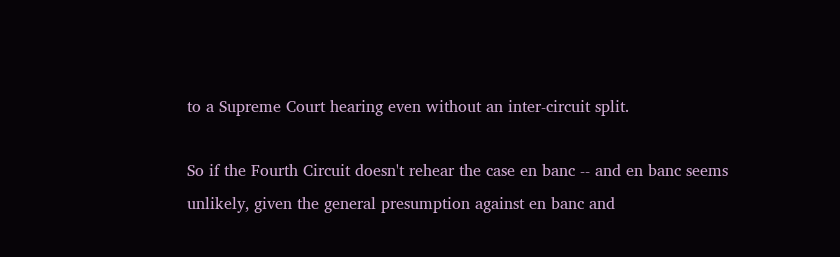to a Supreme Court hearing even without an inter-circuit split.

So if the Fourth Circuit doesn't rehear the case en banc -- and en banc seems unlikely, given the general presumption against en banc and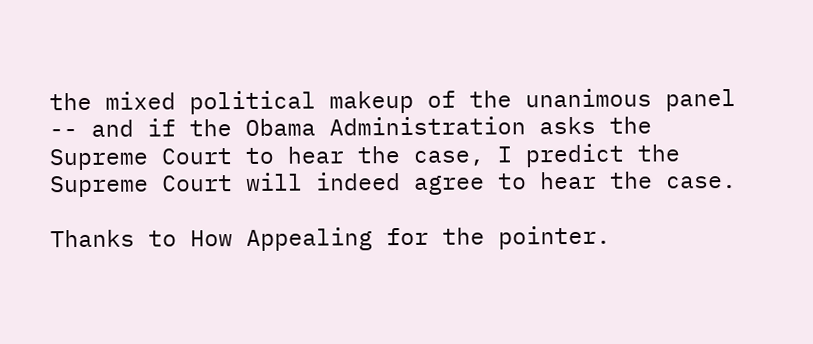the mixed political makeup of the unanimous panel -- and if the Obama Administration asks the Supreme Court to hear the case, I predict the Supreme Court will indeed agree to hear the case.

Thanks to How Appealing for the pointer.